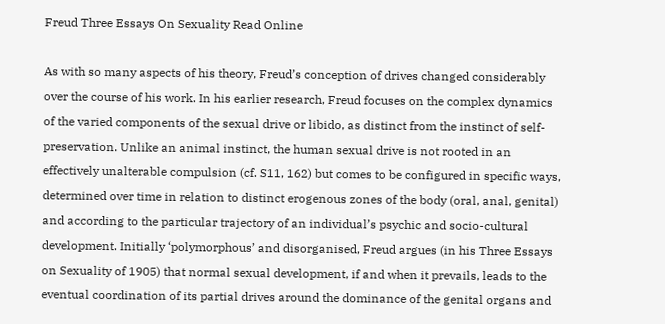Freud Three Essays On Sexuality Read Online

As with so many aspects of his theory, Freud’s conception of drives changed considerably over the course of his work. In his earlier research, Freud focuses on the complex dynamics of the varied components of the sexual drive or libido, as distinct from the instinct of self-preservation. Unlike an animal instinct, the human sexual drive is not rooted in an effectively unalterable compulsion (cf. S11, 162) but comes to be configured in specific ways, determined over time in relation to distinct erogenous zones of the body (oral, anal, genital) and according to the particular trajectory of an individual’s psychic and socio-cultural development. Initially ‘polymorphous’ and disorganised, Freud argues (in his Three Essays on Sexuality of 1905) that normal sexual development, if and when it prevails, leads to the eventual coordination of its partial drives around the dominance of the genital organs and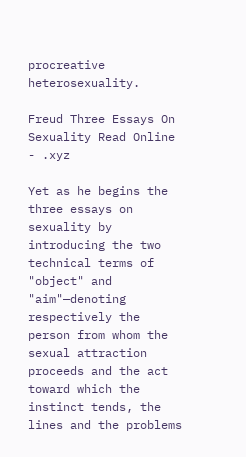procreative heterosexuality.

Freud Three Essays On Sexuality Read Online - .xyz

Yet as he begins the three essays on sexuality by introducing the two technical terms of "object" and "aim"—denoting respectively the person from whom the sexual attraction proceeds and the act toward which the instinct tends, the lines and the problems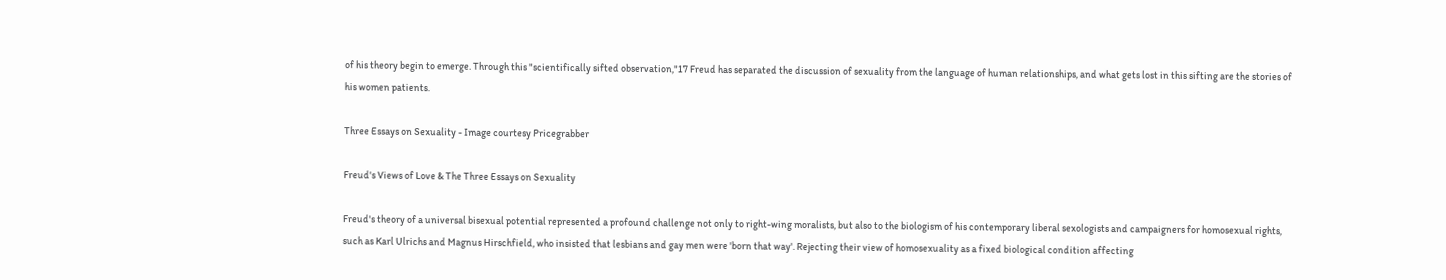of his theory begin to emerge. Through this "scientifically sifted observation,"17 Freud has separated the discussion of sexuality from the language of human relationships, and what gets lost in this sifting are the stories of his women patients.

Three Essays on Sexuality - Image courtesy Pricegrabber

Freud's Views of Love & The Three Essays on Sexuality

Freud's theory of a universal bisexual potential represented a profound challenge not only to right-wing moralists, but also to the biologism of his contemporary liberal sexologists and campaigners for homosexual rights, such as Karl Ulrichs and Magnus Hirschfield, who insisted that lesbians and gay men were 'born that way'. Rejecting their view of homosexuality as a fixed biological condition affecting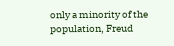only a minority of the population, Freud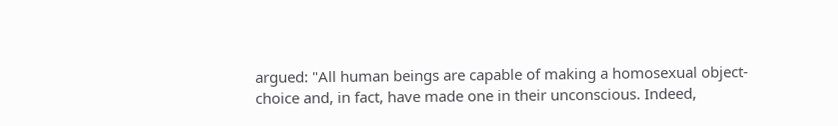argued: "All human beings are capable of making a homosexual object-choice and, in fact, have made one in their unconscious. Indeed,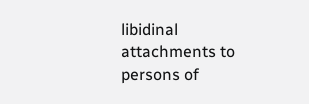libidinal attachments to persons of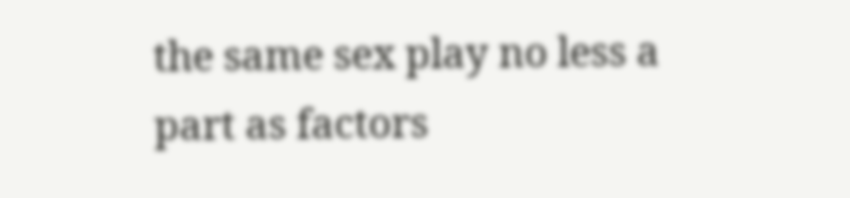the same sex play no less a part as factors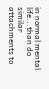in normal mental life...than do similar attachments to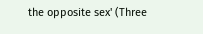the opposite sex' (Three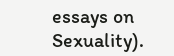essays on Sexuality).